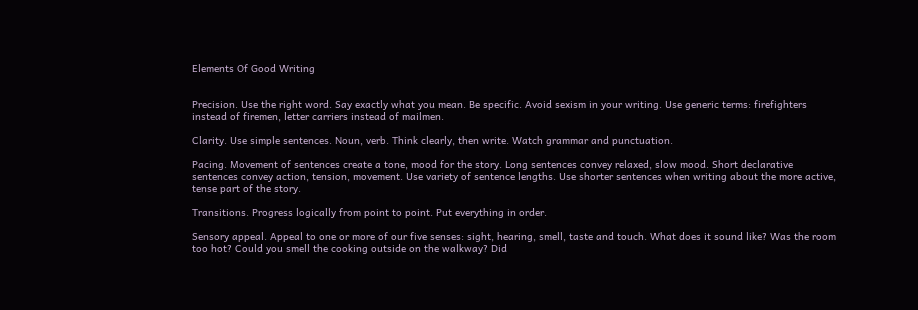Elements Of Good Writing


Precision. Use the right word. Say exactly what you mean. Be specific. Avoid sexism in your writing. Use generic terms: firefighters instead of firemen, letter carriers instead of mailmen.

Clarity. Use simple sentences. Noun, verb. Think clearly, then write. Watch grammar and punctuation.

Pacing. Movement of sentences create a tone, mood for the story. Long sentences convey relaxed, slow mood. Short declarative sentences convey action, tension, movement. Use variety of sentence lengths. Use shorter sentences when writing about the more active, tense part of the story.

Transitions. Progress logically from point to point. Put everything in order.

Sensory appeal. Appeal to one or more of our five senses: sight, hearing, smell, taste and touch. What does it sound like? Was the room too hot? Could you smell the cooking outside on the walkway? Did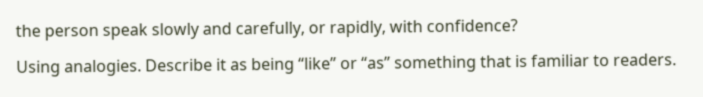the person speak slowly and carefully, or rapidly, with confidence?

Using analogies. Describe it as being “like” or “as” something that is familiar to readers.